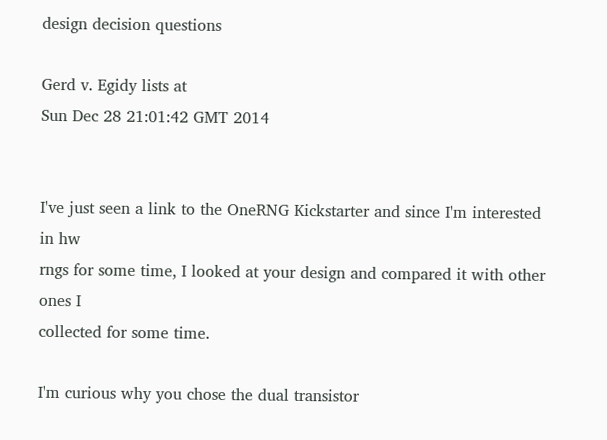design decision questions

Gerd v. Egidy lists at
Sun Dec 28 21:01:42 GMT 2014


I've just seen a link to the OneRNG Kickstarter and since I'm interested in hw
rngs for some time, I looked at your design and compared it with other ones I
collected for some time.

I'm curious why you chose the dual transistor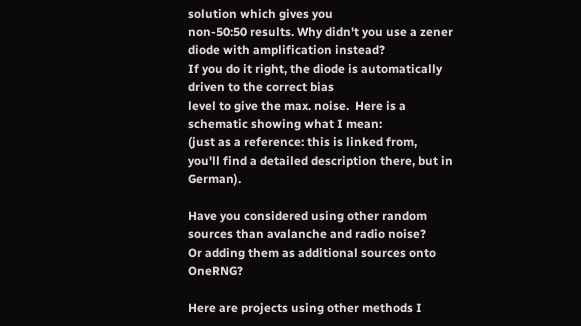solution which gives you
non-50:50 results. Why didn't you use a zener diode with amplification instead?
If you do it right, the diode is automatically driven to the correct bias
level to give the max. noise.  Here is a schematic showing what I mean:
(just as a reference: this is linked from,
you'll find a detailed description there, but in German).

Have you considered using other random sources than avalanche and radio noise?
Or adding them as additional sources onto OneRNG?

Here are projects using other methods I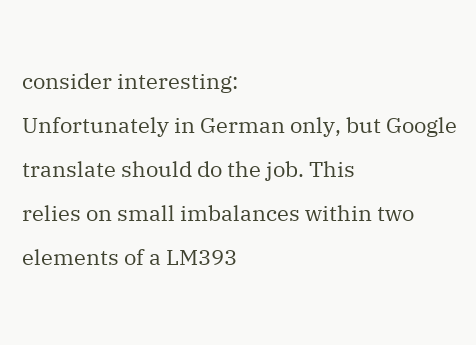consider interesting:
Unfortunately in German only, but Google translate should do the job. This
relies on small imbalances within two elements of a LM393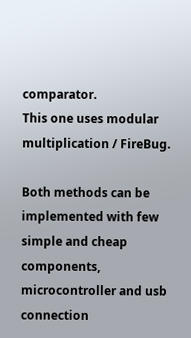comparator.
This one uses modular multiplication / FireBug.

Both methods can be implemented with few simple and cheap components,
microcontroller and usb connection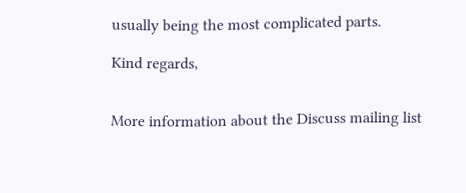usually being the most complicated parts.

Kind regards,


More information about the Discuss mailing list